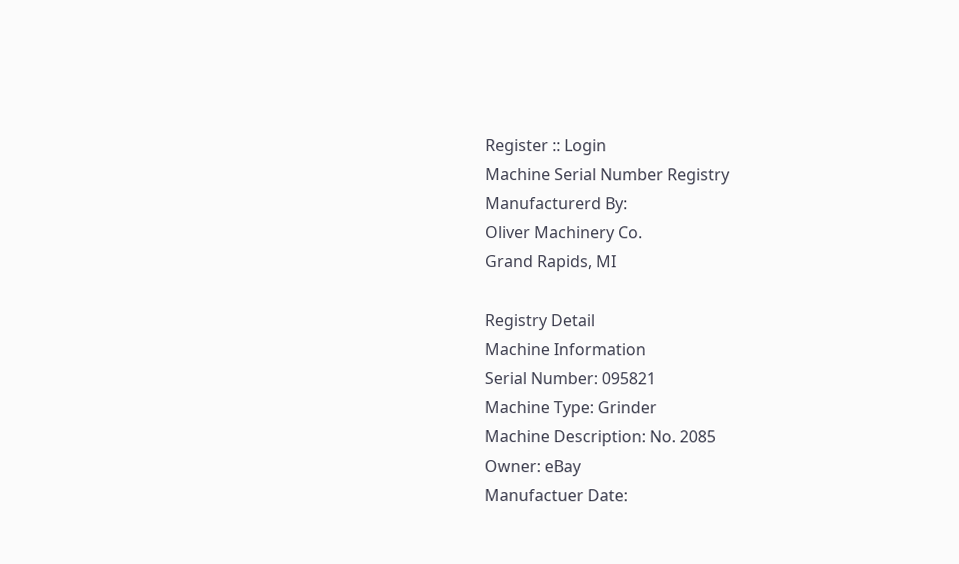Register :: Login
Machine Serial Number Registry
Manufacturerd By:
Oliver Machinery Co.
Grand Rapids, MI

Registry Detail
Machine Information
Serial Number: 095821
Machine Type: Grinder
Machine Description: No. 2085
Owner: eBay
Manufactuer Date: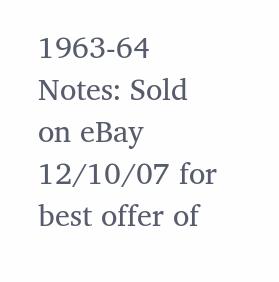1963-64
Notes: Sold on eBay 12/10/07 for best offer of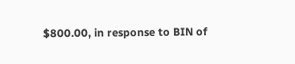$800.00, in response to BIN of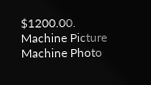$1200.00.
Machine Picture
Machine Photo